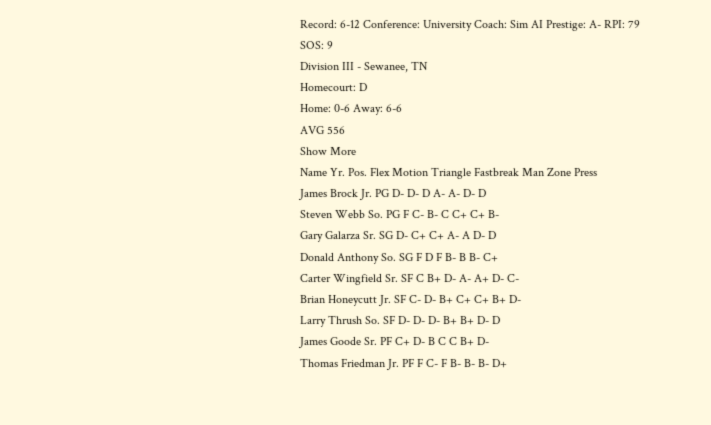Record: 6-12 Conference: University Coach: Sim AI Prestige: A- RPI: 79 SOS: 9
Division III - Sewanee, TN
Homecourt: D
Home: 0-6 Away: 6-6
AVG 556
Show More
Name Yr. Pos. Flex Motion Triangle Fastbreak Man Zone Press
James Brock Jr. PG D- D- D A- A- D- D
Steven Webb So. PG F C- B- C C+ C+ B-
Gary Galarza Sr. SG D- C+ C+ A- A D- D
Donald Anthony So. SG F D F B- B B- C+
Carter Wingfield Sr. SF C B+ D- A- A+ D- C-
Brian Honeycutt Jr. SF C- D- B+ C+ C+ B+ D-
Larry Thrush So. SF D- D- D- B+ B+ D- D
James Goode Sr. PF C+ D- B C C B+ D-
Thomas Friedman Jr. PF F C- F B- B- B- D+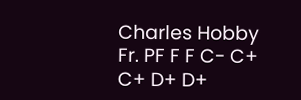Charles Hobby Fr. PF F F C- C+ C+ D+ D+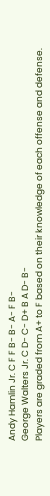Andy Hamlin Jr. C F F B- B- A- F B-
George Walters Jr. C D- C- D+ B A D- B-
Players are graded from A+ to F based on their knowledge of each offense and defense.